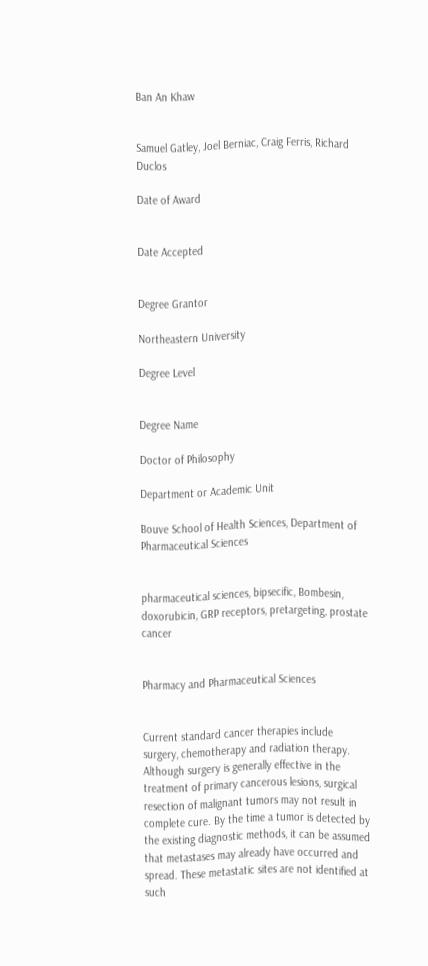Ban An Khaw


Samuel Gatley, Joel Berniac, Craig Ferris, Richard Duclos

Date of Award


Date Accepted


Degree Grantor

Northeastern University

Degree Level


Degree Name

Doctor of Philosophy

Department or Academic Unit

Bouve School of Health Sciences, Department of Pharmaceutical Sciences


pharmaceutical sciences, bipsecific, Bombesin, doxorubicin, GRP receptors, pretargeting, prostate cancer


Pharmacy and Pharmaceutical Sciences


Current standard cancer therapies include surgery, chemotherapy and radiation therapy. Although surgery is generally effective in the treatment of primary cancerous lesions, surgical resection of malignant tumors may not result in complete cure. By the time a tumor is detected by the existing diagnostic methods, it can be assumed that metastases may already have occurred and spread. These metastatic sites are not identified at such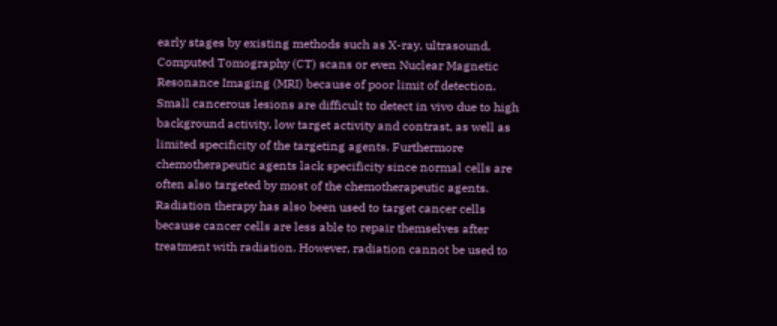early stages by existing methods such as X-ray, ultrasound, Computed Tomography (CT) scans or even Nuclear Magnetic Resonance Imaging (MRI) because of poor limit of detection. Small cancerous lesions are difficult to detect in vivo due to high background activity, low target activity and contrast, as well as limited specificity of the targeting agents. Furthermore chemotherapeutic agents lack specificity since normal cells are often also targeted by most of the chemotherapeutic agents. Radiation therapy has also been used to target cancer cells because cancer cells are less able to repair themselves after treatment with radiation. However, radiation cannot be used to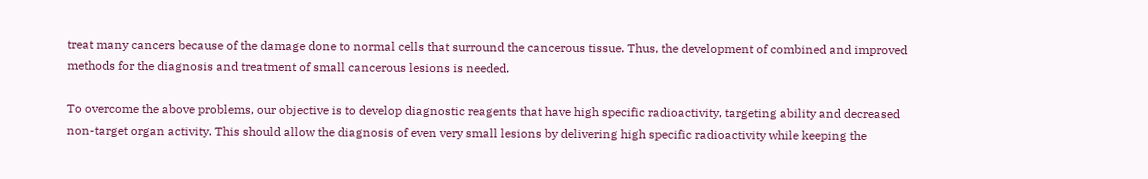treat many cancers because of the damage done to normal cells that surround the cancerous tissue. Thus, the development of combined and improved methods for the diagnosis and treatment of small cancerous lesions is needed.

To overcome the above problems, our objective is to develop diagnostic reagents that have high specific radioactivity, targeting ability and decreased non-target organ activity. This should allow the diagnosis of even very small lesions by delivering high specific radioactivity while keeping the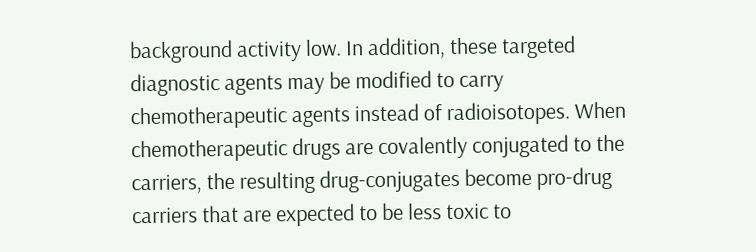background activity low. In addition, these targeted diagnostic agents may be modified to carry chemotherapeutic agents instead of radioisotopes. When chemotherapeutic drugs are covalently conjugated to the carriers, the resulting drug-conjugates become pro-drug carriers that are expected to be less toxic to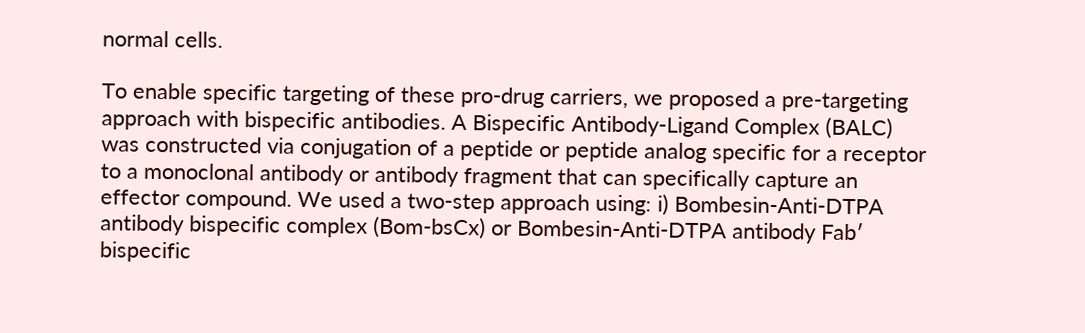normal cells.

To enable specific targeting of these pro-drug carriers, we proposed a pre-targeting approach with bispecific antibodies. A Bispecific Antibody-Ligand Complex (BALC) was constructed via conjugation of a peptide or peptide analog specific for a receptor to a monoclonal antibody or antibody fragment that can specifically capture an effector compound. We used a two-step approach using: i) Bombesin-Anti-DTPA antibody bispecific complex (Bom-bsCx) or Bombesin-Anti-DTPA antibody Fab′ bispecific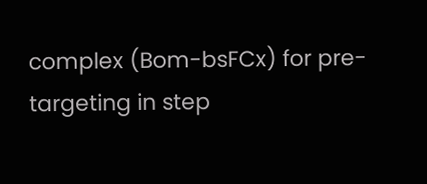complex (Bom-bsFCx) for pre-targeting in step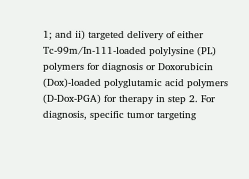1; and ii) targeted delivery of either Tc-99m/In-111-loaded polylysine (PL) polymers for diagnosis or Doxorubicin (Dox)-loaded polyglutamic acid polymers (D-Dox-PGA) for therapy in step 2. For diagnosis, specific tumor targeting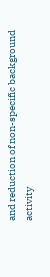and reduction of non-specific background activity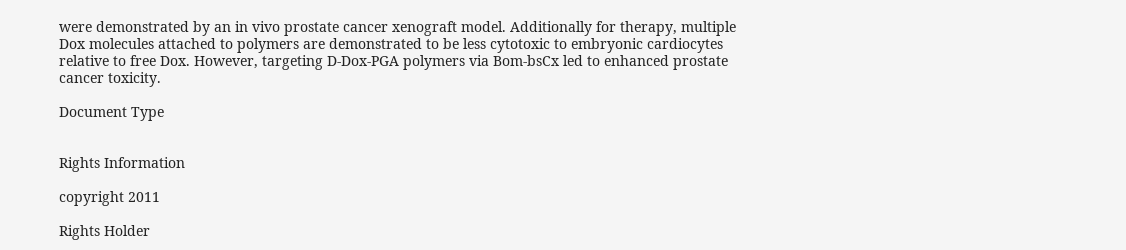were demonstrated by an in vivo prostate cancer xenograft model. Additionally for therapy, multiple Dox molecules attached to polymers are demonstrated to be less cytotoxic to embryonic cardiocytes relative to free Dox. However, targeting D-Dox-PGA polymers via Bom-bsCx led to enhanced prostate cancer toxicity.

Document Type


Rights Information

copyright 2011

Rights Holder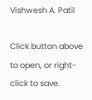Vishwesh A. Patil

Click button above to open, or right-click to save.